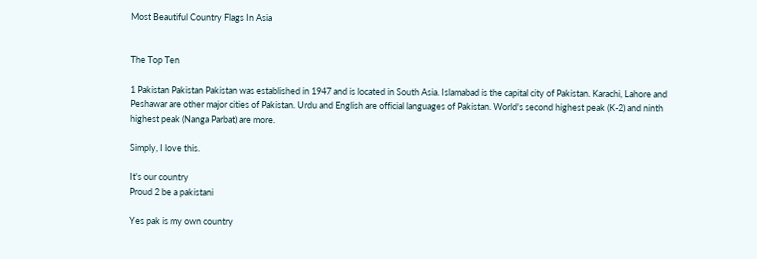Most Beautiful Country Flags In Asia


The Top Ten

1 Pakistan Pakistan Pakistan was established in 1947 and is located in South Asia. Islamabad is the capital city of Pakistan. Karachi, Lahore and Peshawar are other major cities of Pakistan. Urdu and English are official languages of Pakistan. World's second highest peak (K-2) and ninth highest peak (Nanga Parbat) are more.

Simply, I love this.

It's our country
Proud 2 be a pakistani

Yes pak is my own country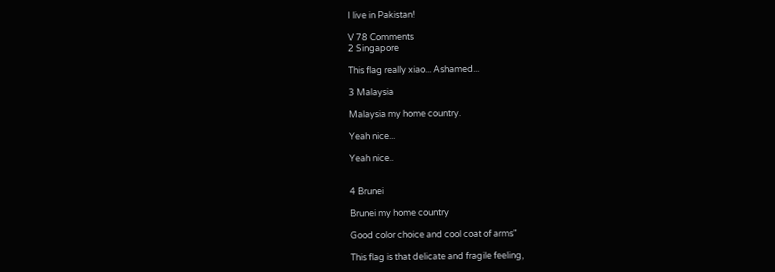I live in Pakistan!

V 78 Comments
2 Singapore

This flag really xiao... Ashamed...

3 Malaysia

Malaysia my home country.

Yeah nice...

Yeah nice..


4 Brunei

Brunei my home country

Good color choice and cool coat of arms"

This flag is that delicate and fragile feeling,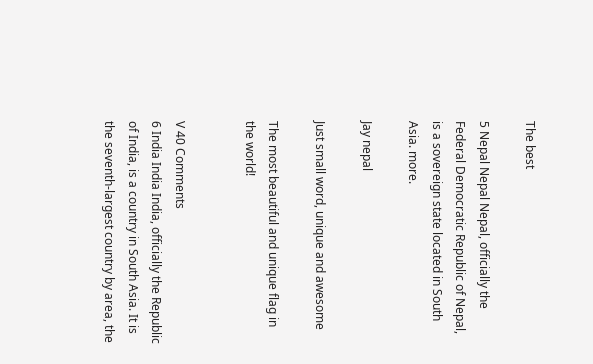The best

5 Nepal Nepal Nepal, officially the Federal Democratic Republic of Nepal, is a sovereign state located in South Asia. more.

Jay nepal

Just small word, unique and awesome

The most beautiful and unique flag in the world!


V 40 Comments
6 India India India, officially the Republic of India, is a country in South Asia. It is the seventh-largest country by area, the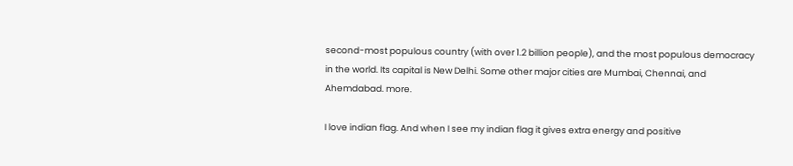second-most populous country (with over 1.2 billion people), and the most populous democracy in the world. Its capital is New Delhi. Some other major cities are Mumbai, Chennai, and Ahemdabad. more.

I love indian flag. And when I see my indian flag it gives extra energy and positive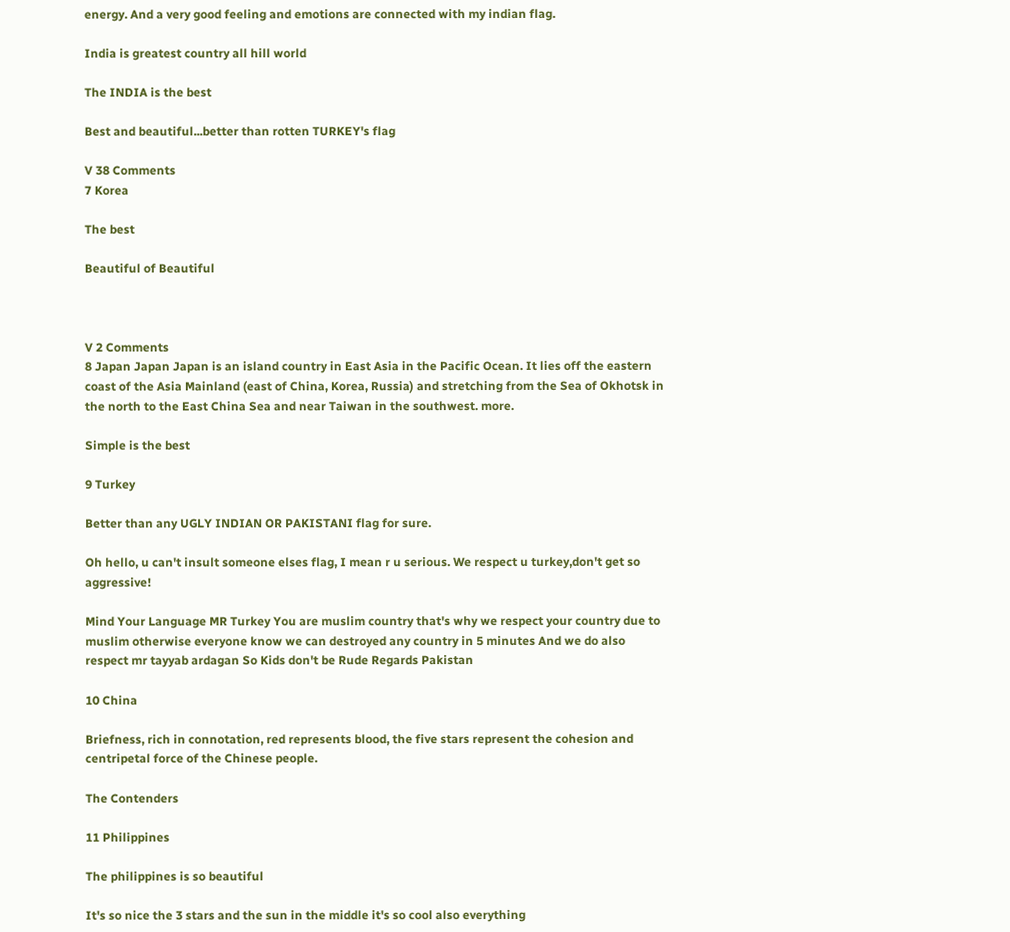energy. And a very good feeling and emotions are connected with my indian flag.

India is greatest country all hill world

The INDIA is the best

Best and beautiful...better than rotten TURKEY's flag

V 38 Comments
7 Korea

The best

Beautiful of Beautiful



V 2 Comments
8 Japan Japan Japan is an island country in East Asia in the Pacific Ocean. It lies off the eastern coast of the Asia Mainland (east of China, Korea, Russia) and stretching from the Sea of Okhotsk in the north to the East China Sea and near Taiwan in the southwest. more.

Simple is the best

9 Turkey

Better than any UGLY INDIAN OR PAKISTANI flag for sure.

Oh hello, u can't insult someone elses flag, I mean r u serious. We respect u turkey,don't get so aggressive!

Mind Your Language MR Turkey You are muslim country that's why we respect your country due to muslim otherwise everyone know we can destroyed any country in 5 minutes And we do also respect mr tayyab ardagan So Kids don't be Rude Regards Pakistan

10 China

Briefness, rich in connotation, red represents blood, the five stars represent the cohesion and centripetal force of the Chinese people.

The Contenders

11 Philippines

The philippines is so beautiful

It's so nice the 3 stars and the sun in the middle it's so cool also everything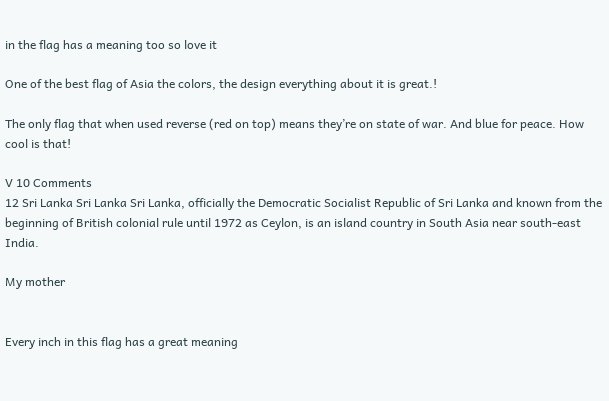in the flag has a meaning too so love it

One of the best flag of Asia the colors, the design everything about it is great.!

The only flag that when used reverse (red on top) means they’re on state of war. And blue for peace. How cool is that!

V 10 Comments
12 Sri Lanka Sri Lanka Sri Lanka, officially the Democratic Socialist Republic of Sri Lanka and known from the beginning of British colonial rule until 1972 as Ceylon, is an island country in South Asia near south-east India.

My mother


Every inch in this flag has a great meaning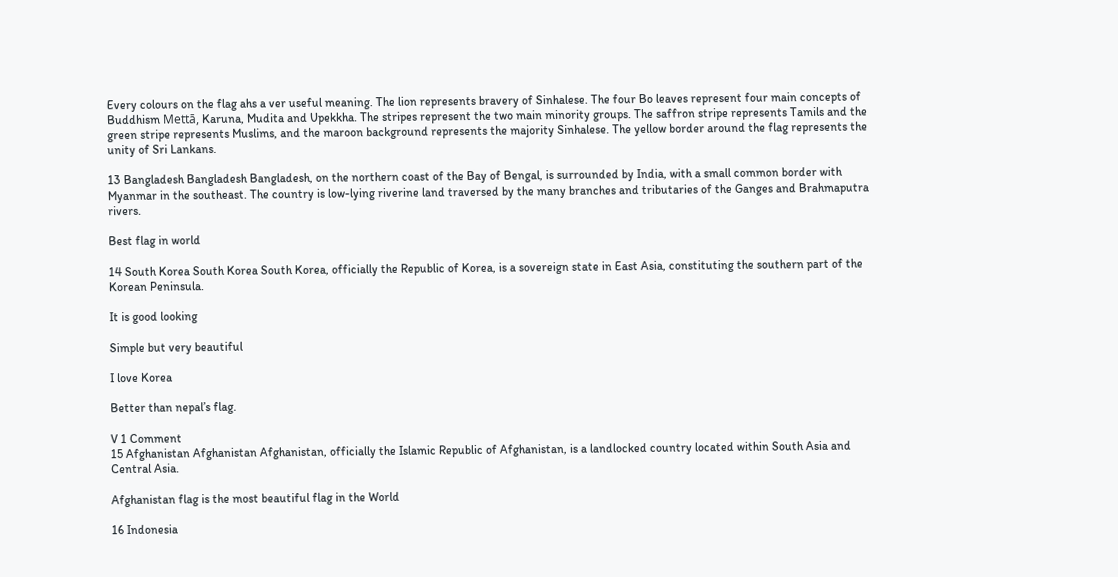Every colours on the flag ahs a ver useful meaning. The lion represents bravery of Sinhalese. The four Bo leaves represent four main concepts of Buddhism Mettā, Karuna, Mudita and Upekkha. The stripes represent the two main minority groups. The saffron stripe represents Tamils and the green stripe represents Muslims, and the maroon background represents the majority Sinhalese. The yellow border around the flag represents the unity of Sri Lankans.

13 Bangladesh Bangladesh Bangladesh, on the northern coast of the Bay of Bengal, is surrounded by India, with a small common border with Myanmar in the southeast. The country is low-lying riverine land traversed by the many branches and tributaries of the Ganges and Brahmaputra rivers.

Best flag in world

14 South Korea South Korea South Korea, officially the Republic of Korea, is a sovereign state in East Asia, constituting the southern part of the Korean Peninsula.

It is good looking

Simple but very beautiful

I love Korea

Better than nepal’s flag.

V 1 Comment
15 Afghanistan Afghanistan Afghanistan, officially the Islamic Republic of Afghanistan, is a landlocked country located within South Asia and Central Asia.

Afghanistan flag is the most beautiful flag in the World

16 Indonesia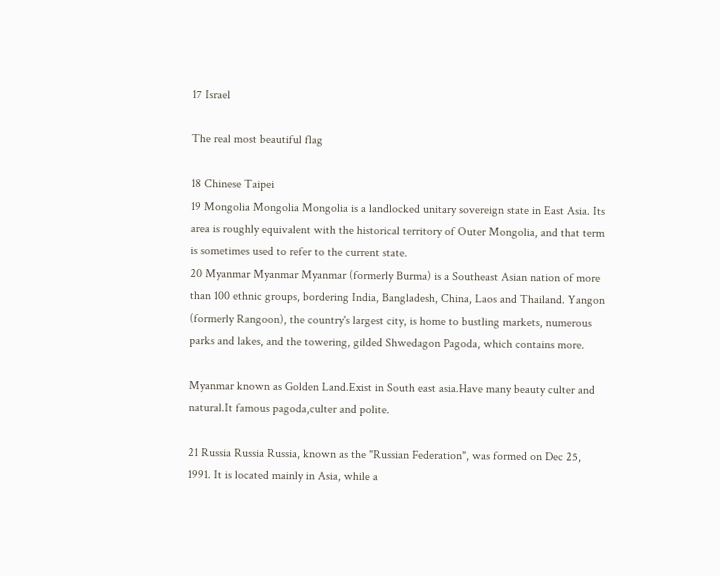17 Israel

The real most beautiful flag

18 Chinese Taipei
19 Mongolia Mongolia Mongolia is a landlocked unitary sovereign state in East Asia. Its area is roughly equivalent with the historical territory of Outer Mongolia, and that term is sometimes used to refer to the current state.
20 Myanmar Myanmar Myanmar (formerly Burma) is a Southeast Asian nation of more than 100 ethnic groups, bordering India, Bangladesh, China, Laos and Thailand. Yangon (formerly Rangoon), the country's largest city, is home to bustling markets, numerous parks and lakes, and the towering, gilded Shwedagon Pagoda, which contains more.

Myanmar known as Golden Land.Exist in South east asia.Have many beauty culter and natural.It famous pagoda,culter and polite.

21 Russia Russia Russia, known as the "Russian Federation", was formed on Dec 25, 1991. It is located mainly in Asia, while a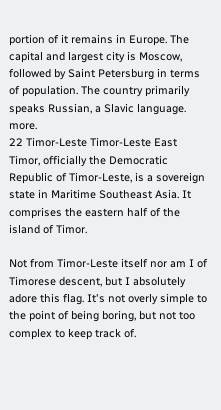portion of it remains in Europe. The capital and largest city is Moscow, followed by Saint Petersburg in terms of population. The country primarily speaks Russian, a Slavic language. more.
22 Timor-Leste Timor-Leste East Timor, officially the Democratic Republic of Timor-Leste, is a sovereign state in Maritime Southeast Asia. It comprises the eastern half of the island of Timor.

Not from Timor-Leste itself nor am I of Timorese descent, but I absolutely adore this flag. It's not overly simple to the point of being boring, but not too complex to keep track of.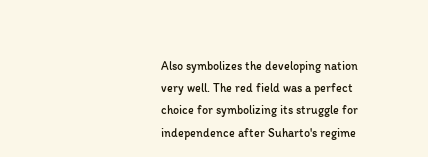Also symbolizes the developing nation very well. The red field was a perfect choice for symbolizing its struggle for independence after Suharto's regime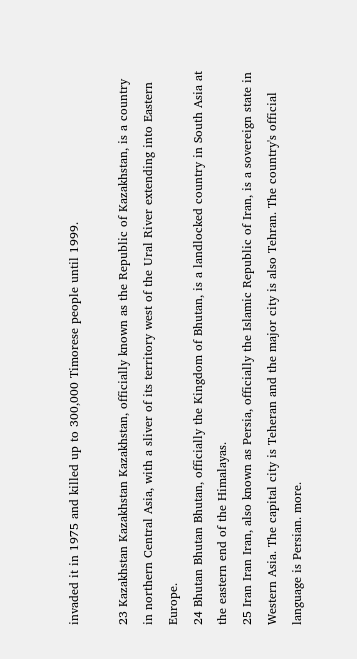invaded it in 1975 and killed up to 300,000 Timorese people until 1999.

23 Kazakhstan Kazakhstan Kazakhstan, officially known as the Republic of Kazakhstan, is a country in northern Central Asia, with a sliver of its territory west of the Ural River extending into Eastern Europe.
24 Bhutan Bhutan Bhutan, officially the Kingdom of Bhutan, is a landlocked country in South Asia at the eastern end of the Himalayas.
25 Iran Iran Iran, also known as Persia, officially the Islamic Republic of Iran, is a sovereign state in Western Asia. The capital city is Teheran and the major city is also Tehran. The country's official language is Persian. more.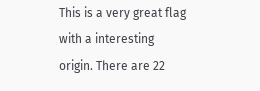This is a very great flag with a interesting origin. There are 22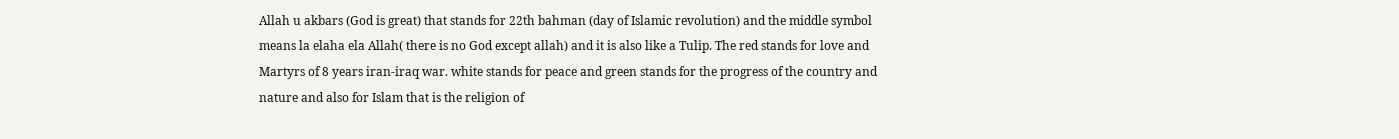Allah u akbars (God is great) that stands for 22th bahman (day of Islamic revolution) and the middle symbol means la elaha ela Allah( there is no God except allah) and it is also like a Tulip. The red stands for love and Martyrs of 8 years iran-iraq war. white stands for peace and green stands for the progress of the country and nature and also for Islam that is the religion of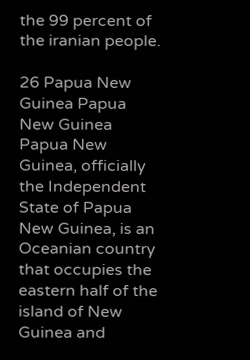the 99 percent of the iranian people.

26 Papua New Guinea Papua New Guinea Papua New Guinea, officially the Independent State of Papua New Guinea, is an Oceanian country that occupies the eastern half of the island of New Guinea and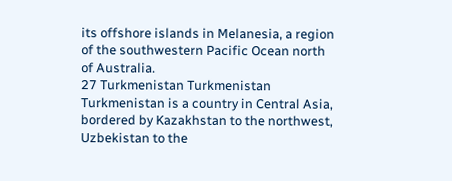its offshore islands in Melanesia, a region of the southwestern Pacific Ocean north of Australia.
27 Turkmenistan Turkmenistan Turkmenistan is a country in Central Asia, bordered by Kazakhstan to the northwest, Uzbekistan to the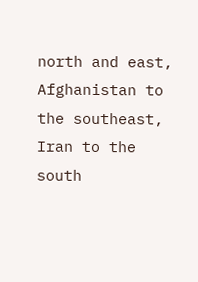north and east, Afghanistan to the southeast, Iran to the south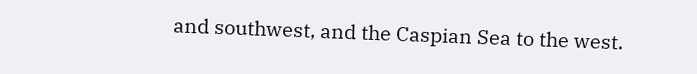and southwest, and the Caspian Sea to the west.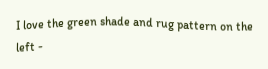I love the green shade and rug pattern on the left -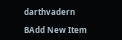darthvadern

BAdd New Item